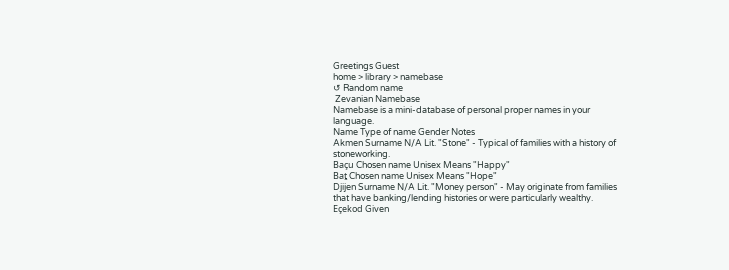Greetings Guest
home > library > namebase
↺ Random name
 Zevanian Namebase
Namebase is a mini-database of personal proper names in your language.
Name Type of name Gender Notes
Akmen Surname N/A Lit. "Stone" - Typical of families with a history of stoneworking.
Baçu Chosen name Unisex Means "Happy"
Baṱ Chosen name Unisex Means "Hope"
Djijen Surname N/A Lit. "Money person" - May originate from families that have banking/lending histories or were particularly wealthy.
Eçekod Given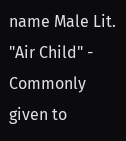name Male Lit. "Air Child" - Commonly given to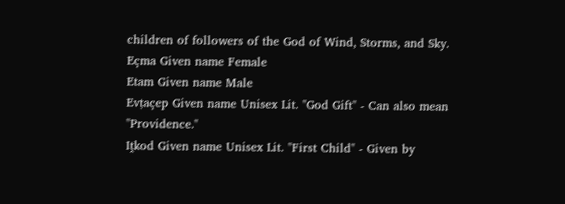children of followers of the God of Wind, Storms, and Sky.
Eçma Given name Female
Etam Given name Male
Evṭaçep Given name Unisex Lit. "God Gift" - Can also mean "Providence."
Iṱkod Given name Unisex Lit. "First Child" - Given by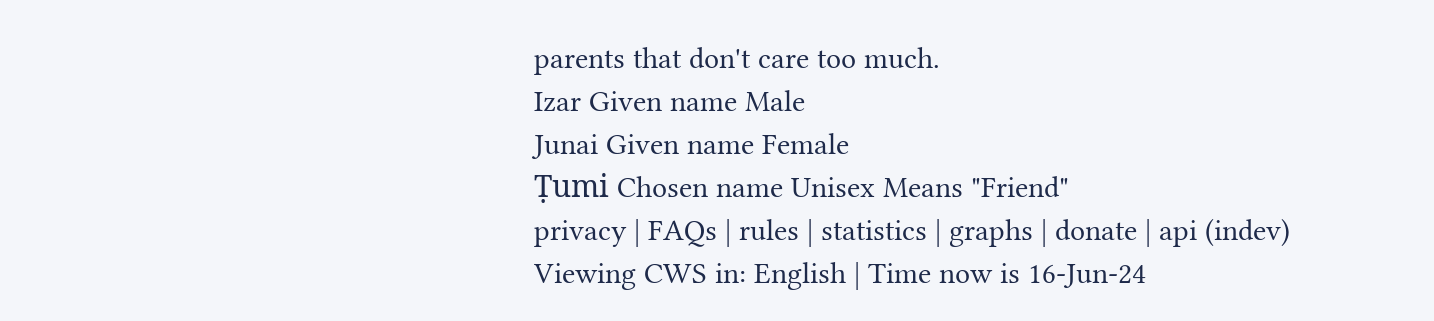parents that don't care too much.
Izar Given name Male
Junai Given name Female
Ṭumi Chosen name Unisex Means "Friend"
privacy | FAQs | rules | statistics | graphs | donate | api (indev)
Viewing CWS in: English | Time now is 16-Jun-24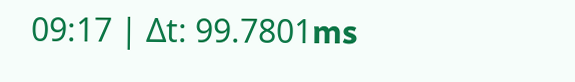09:17 | Δt: 99.7801ms